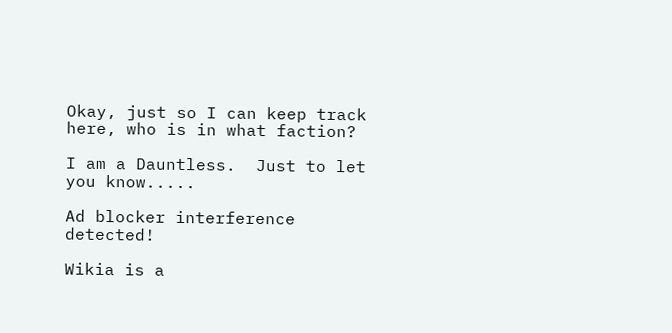Okay, just so I can keep track here, who is in what faction?

I am a Dauntless.  Just to let you know.....

Ad blocker interference detected!

Wikia is a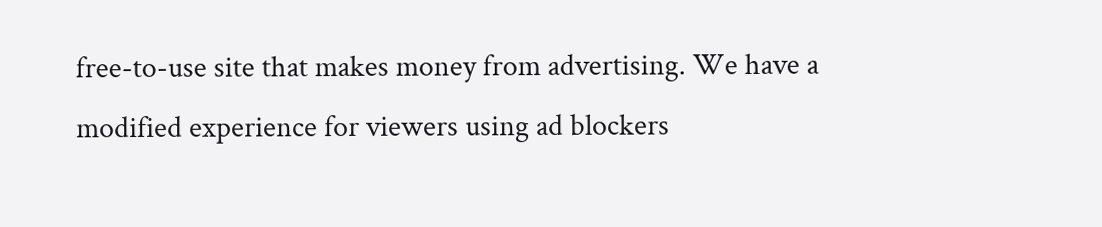free-to-use site that makes money from advertising. We have a modified experience for viewers using ad blockers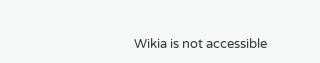Wikia is not accessible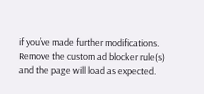if you’ve made further modifications. Remove the custom ad blocker rule(s) and the page will load as expected.